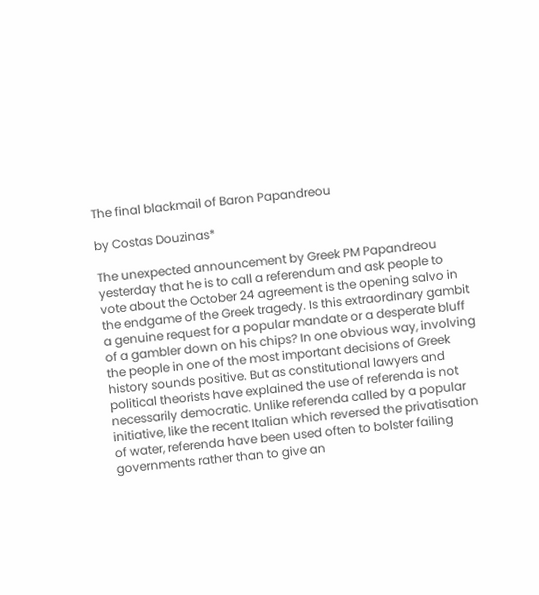The final blackmail of Baron Papandreou

by Costas Douzinas*

The unexpected announcement by Greek PM Papandreou yesterday that he is to call a referendum and ask people to vote about the October 24 agreement is the opening salvo in the endgame of the Greek tragedy. Is this extraordinary gambit a genuine request for a popular mandate or a desperate bluff of a gambler down on his chips? In one obvious way, involving the people in one of the most important decisions of Greek history sounds positive. But as constitutional lawyers and political theorists have explained the use of referenda is not necessarily democratic. Unlike referenda called by a popular initiative, like the recent Italian which reversed the privatisation of water, referenda have been used often to bolster failing governments rather than to give an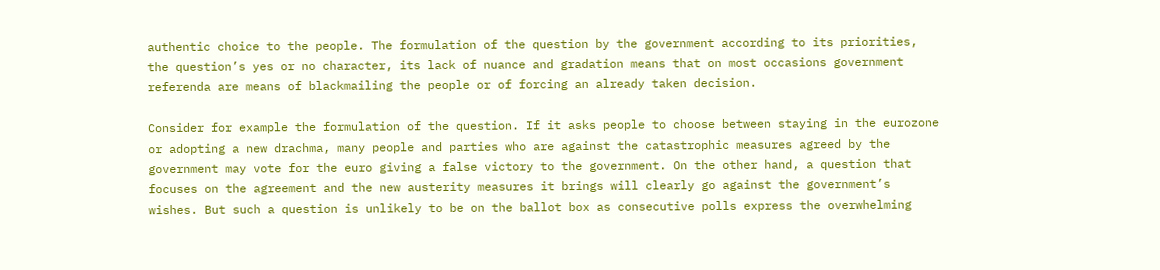authentic choice to the people. The formulation of the question by the government according to its priorities, the question’s yes or no character, its lack of nuance and gradation means that on most occasions government referenda are means of blackmailing the people or of forcing an already taken decision.

Consider for example the formulation of the question. If it asks people to choose between staying in the eurozone or adopting a new drachma, many people and parties who are against the catastrophic measures agreed by the government may vote for the euro giving a false victory to the government. On the other hand, a question that focuses on the agreement and the new austerity measures it brings will clearly go against the government’s wishes. But such a question is unlikely to be on the ballot box as consecutive polls express the overwhelming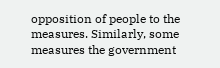opposition of people to the measures. Similarly, some measures the government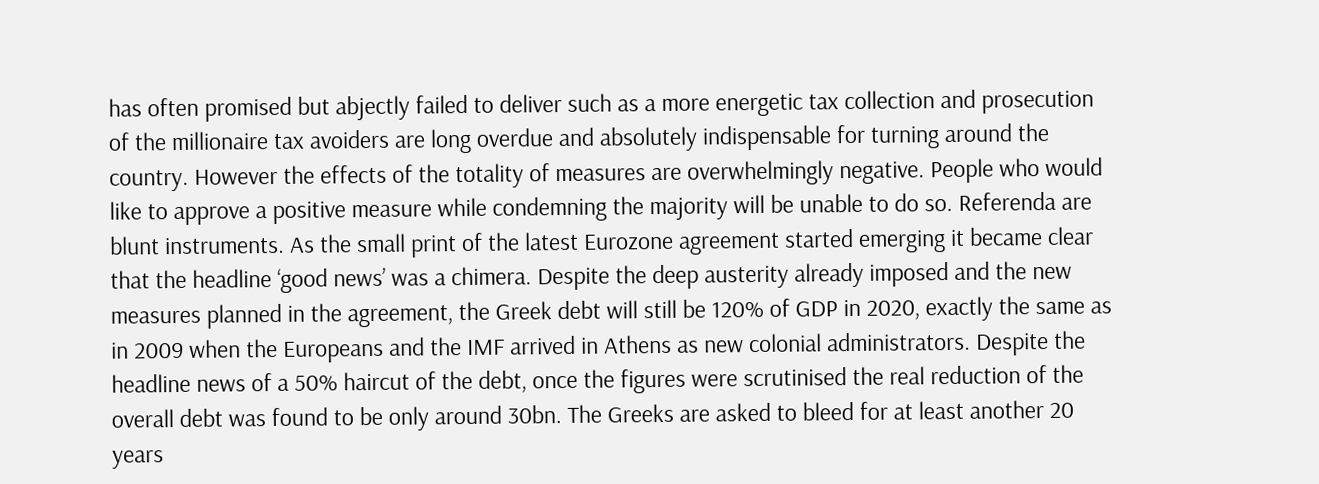has often promised but abjectly failed to deliver such as a more energetic tax collection and prosecution of the millionaire tax avoiders are long overdue and absolutely indispensable for turning around the country. However the effects of the totality of measures are overwhelmingly negative. People who would like to approve a positive measure while condemning the majority will be unable to do so. Referenda are blunt instruments. As the small print of the latest Eurozone agreement started emerging it became clear that the headline ‘good news’ was a chimera. Despite the deep austerity already imposed and the new measures planned in the agreement, the Greek debt will still be 120% of GDP in 2020, exactly the same as in 2009 when the Europeans and the IMF arrived in Athens as new colonial administrators. Despite the headline news of a 50% haircut of the debt, once the figures were scrutinised the real reduction of the overall debt was found to be only around 30bn. The Greeks are asked to bleed for at least another 20 years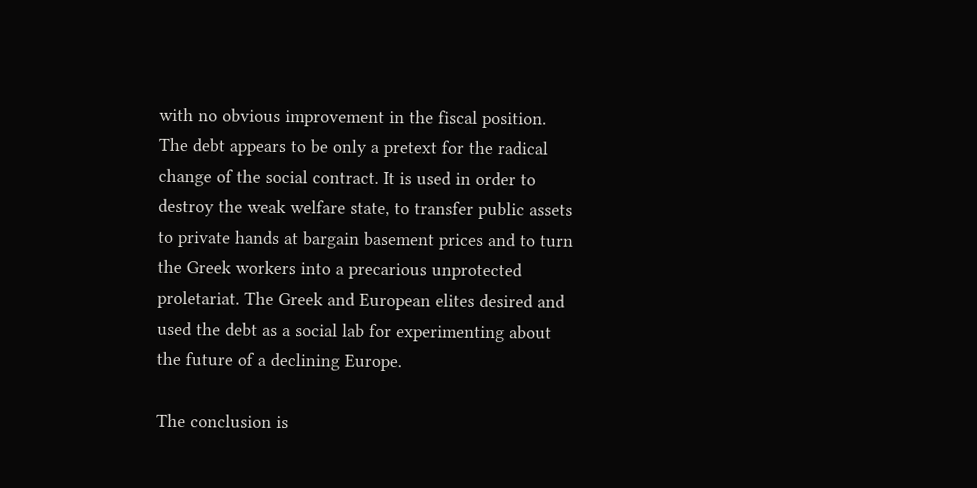with no obvious improvement in the fiscal position. The debt appears to be only a pretext for the radical change of the social contract. It is used in order to destroy the weak welfare state, to transfer public assets to private hands at bargain basement prices and to turn the Greek workers into a precarious unprotected proletariat. The Greek and European elites desired and used the debt as a social lab for experimenting about the future of a declining Europe.

The conclusion is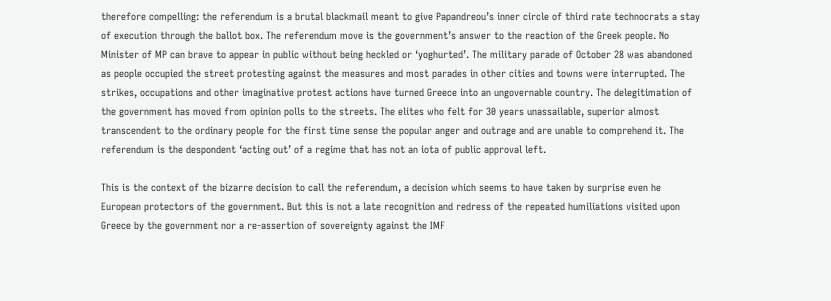therefore compelling: the referendum is a brutal blackmail meant to give Papandreou’s inner circle of third rate technocrats a stay of execution through the ballot box. The referendum move is the government’s answer to the reaction of the Greek people. No Minister of MP can brave to appear in public without being heckled or ‘yoghurted’. The military parade of October 28 was abandoned as people occupied the street protesting against the measures and most parades in other cities and towns were interrupted. The strikes, occupations and other imaginative protest actions have turned Greece into an ungovernable country. The delegitimation of the government has moved from opinion polls to the streets. The elites who felt for 30 years unassailable, superior almost transcendent to the ordinary people for the first time sense the popular anger and outrage and are unable to comprehend it. The referendum is the despondent ‘acting out’ of a regime that has not an iota of public approval left.

This is the context of the bizarre decision to call the referendum, a decision which seems to have taken by surprise even he European protectors of the government. But this is not a late recognition and redress of the repeated humiliations visited upon Greece by the government nor a re-assertion of sovereignty against the IMF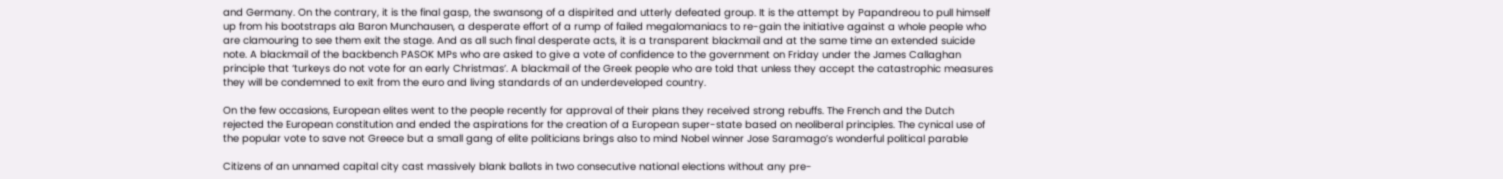and Germany. On the contrary, it is the final gasp, the swansong of a dispirited and utterly defeated group. It is the attempt by Papandreou to pull himself up from his bootstraps ala Baron Munchausen, a desperate effort of a rump of failed megalomaniacs to re-gain the initiative against a whole people who are clamouring to see them exit the stage. And as all such final desperate acts, it is a transparent blackmail and at the same time an extended suicide note. A blackmail of the backbench PASOK MPs who are asked to give a vote of confidence to the government on Friday under the James Callaghan principle that ‘turkeys do not vote for an early Christmas’. A blackmail of the Greek people who are told that unless they accept the catastrophic measures they will be condemned to exit from the euro and living standards of an underdeveloped country.

On the few occasions, European elites went to the people recently for approval of their plans they received strong rebuffs. The French and the Dutch rejected the European constitution and ended the aspirations for the creation of a European super-state based on neoliberal principles. The cynical use of the popular vote to save not Greece but a small gang of elite politicians brings also to mind Nobel winner Jose Saramago’s wonderful political parable

Citizens of an unnamed capital city cast massively blank ballots in two consecutive national elections without any pre-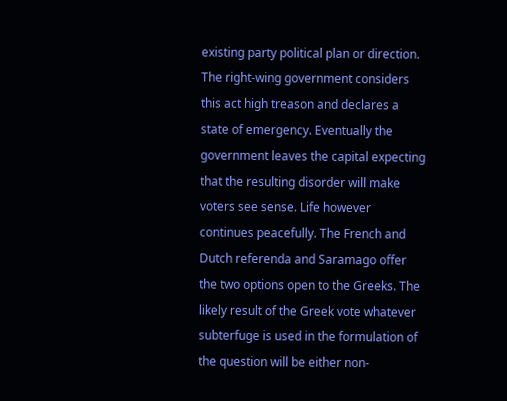existing party political plan or direction. The right-wing government considers this act high treason and declares a state of emergency. Eventually the government leaves the capital expecting that the resulting disorder will make voters see sense. Life however continues peacefully. The French and Dutch referenda and Saramago offer the two options open to the Greeks. The likely result of the Greek vote whatever subterfuge is used in the formulation of the question will be either non-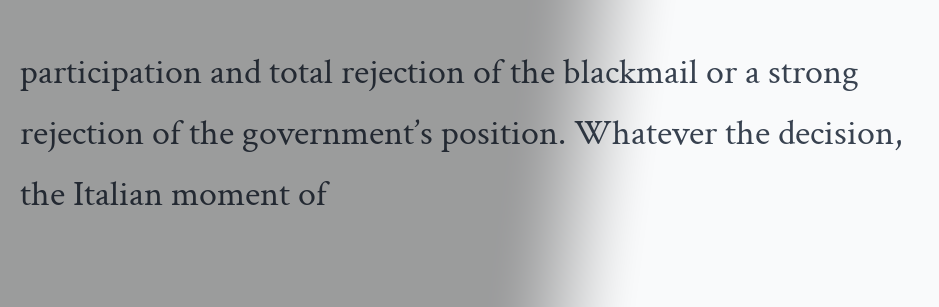participation and total rejection of the blackmail or a strong rejection of the government’s position. Whatever the decision, the Italian moment of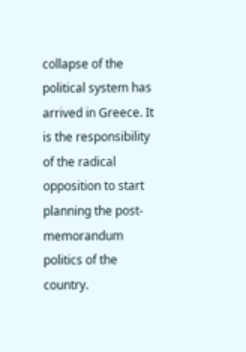collapse of the political system has arrived in Greece. It is the responsibility of the radical opposition to start planning the post-memorandum politics of the country.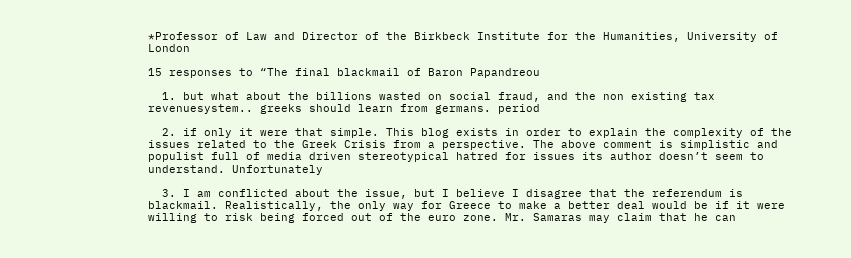*Professor of Law and Director of the Birkbeck Institute for the Humanities, University of London

15 responses to “The final blackmail of Baron Papandreou

  1. but what about the billions wasted on social fraud, and the non existing tax revenuesystem.. greeks should learn from germans. period

  2. if only it were that simple. This blog exists in order to explain the complexity of the issues related to the Greek Crisis from a perspective. The above comment is simplistic and populist full of media driven stereotypical hatred for issues its author doesn’t seem to understand. Unfortunately

  3. I am conflicted about the issue, but I believe I disagree that the referendum is blackmail. Realistically, the only way for Greece to make a better deal would be if it were willing to risk being forced out of the euro zone. Mr. Samaras may claim that he can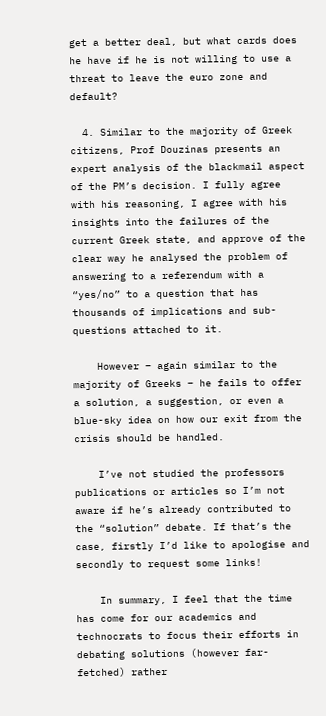get a better deal, but what cards does he have if he is not willing to use a threat to leave the euro zone and default?

  4. Similar to the majority of Greek citizens, Prof Douzinas presents an expert analysis of the blackmail aspect of the PM’s decision. I fully agree with his reasoning, I agree with his insights into the failures of the current Greek state, and approve of the clear way he analysed the problem of answering to a referendum with a “yes/no” to a question that has thousands of implications and sub-questions attached to it.

    However – again similar to the majority of Greeks – he fails to offer a solution, a suggestion, or even a blue-sky idea on how our exit from the crisis should be handled.

    I’ve not studied the professors publications or articles so I’m not aware if he’s already contributed to the “solution” debate. If that’s the case, firstly I’d like to apologise and secondly to request some links!

    In summary, I feel that the time has come for our academics and technocrats to focus their efforts in debating solutions (however far-fetched) rather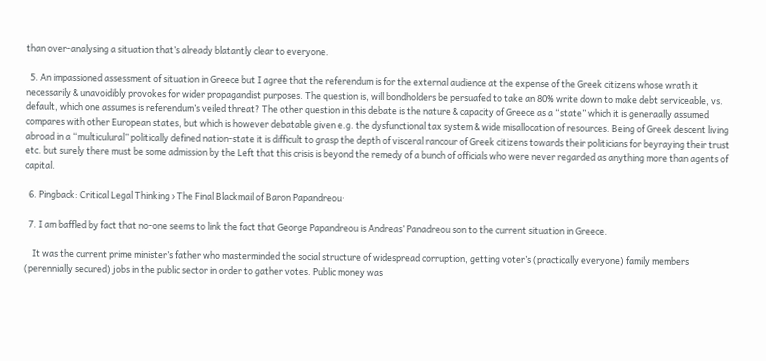than over-analysing a situation that’s already blatantly clear to everyone.

  5. An impassioned assessment of situation in Greece but I agree that the referendum is for the external audience at the expense of the Greek citizens whose wrath it necessarily & unavoidibly provokes for wider propagandist purposes. The question is, will bondholders be persuafed to take an 80% write down to make debt serviceable, vs. default, which one assumes is referendum’s veiled threat? The other question in this debate is the nature & capacity of Greece as a “state” which it is generaally assumed compares with other European states, but which is however debatable given e.g. the dysfunctional tax system & wide misallocation of resources. Being of Greek descent living abroad in a “multiculural” politically defined nation-state it is difficult to grasp the depth of visceral rancour of Greek citizens towards their politicians for beyraying their trust etc. but surely there must be some admission by the Left that this crisis is beyond the remedy of a bunch of officials who were never regarded as anything more than agents of capital.

  6. Pingback: Critical Legal Thinking › The Final Blackmail of Baron Papandreou·

  7. I am baffled by fact that no-one seems to link the fact that George Papandreou is Andreas’ Panadreou son to the current situation in Greece.

    It was the current prime minister’s father who masterminded the social structure of widespread corruption, getting voter’s (practically everyone) family members (perennially secured) jobs in the public sector in order to gather votes. Public money was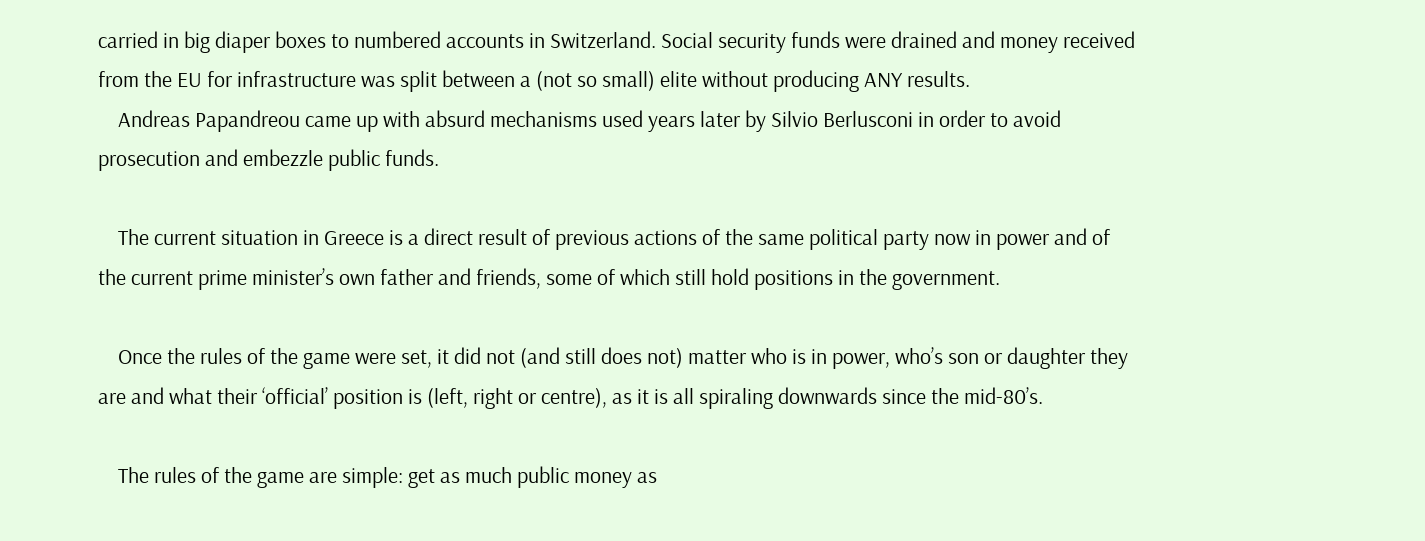carried in big diaper boxes to numbered accounts in Switzerland. Social security funds were drained and money received from the EU for infrastructure was split between a (not so small) elite without producing ANY results.
    Andreas Papandreou came up with absurd mechanisms used years later by Silvio Berlusconi in order to avoid prosecution and embezzle public funds.

    The current situation in Greece is a direct result of previous actions of the same political party now in power and of the current prime minister’s own father and friends, some of which still hold positions in the government.

    Once the rules of the game were set, it did not (and still does not) matter who is in power, who’s son or daughter they are and what their ‘official’ position is (left, right or centre), as it is all spiraling downwards since the mid-80’s.

    The rules of the game are simple: get as much public money as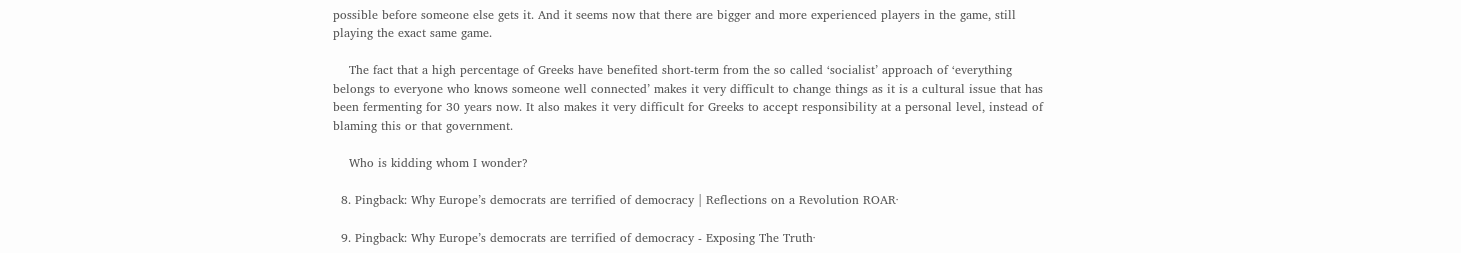possible before someone else gets it. And it seems now that there are bigger and more experienced players in the game, still playing the exact same game.

    The fact that a high percentage of Greeks have benefited short-term from the so called ‘socialist’ approach of ‘everything belongs to everyone who knows someone well connected’ makes it very difficult to change things as it is a cultural issue that has been fermenting for 30 years now. It also makes it very difficult for Greeks to accept responsibility at a personal level, instead of blaming this or that government.

    Who is kidding whom I wonder?

  8. Pingback: Why Europe’s democrats are terrified of democracy | Reflections on a Revolution ROAR·

  9. Pingback: Why Europe’s democrats are terrified of democracy - Exposing The Truth·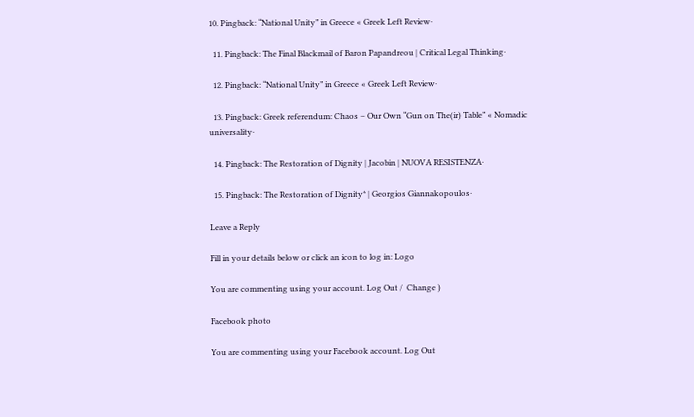10. Pingback: “National Unity” in Greece « Greek Left Review·

  11. Pingback: The Final Blackmail of Baron Papandreou | Critical Legal Thinking·

  12. Pingback: “National Unity” in Greece « Greek Left Review·

  13. Pingback: Greek referendum: Chaos – Our Own “Gun on The(ir) Table” « Nomadic universality·

  14. Pingback: The Restoration of Dignity | Jacobin | NUOVA RESISTENZA·

  15. Pingback: The Restoration of Dignity* | Georgios Giannakopoulos·

Leave a Reply

Fill in your details below or click an icon to log in: Logo

You are commenting using your account. Log Out /  Change )

Facebook photo

You are commenting using your Facebook account. Log Out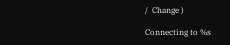/  Change )

Connecting to %s